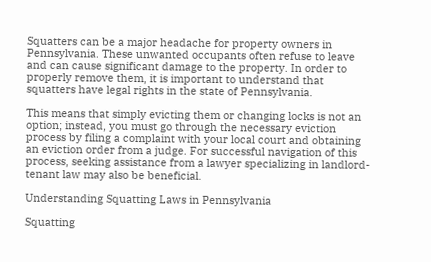Squatters can be a major headache for property owners in Pennsylvania. These unwanted occupants often refuse to leave and can cause significant damage to the property. In order to properly remove them, it is important to understand that squatters have legal rights in the state of Pennsylvania.

This means that simply evicting them or changing locks is not an option; instead, you must go through the necessary eviction process by filing a complaint with your local court and obtaining an eviction order from a judge. For successful navigation of this process, seeking assistance from a lawyer specializing in landlord-tenant law may also be beneficial.

Understanding Squatting Laws in Pennsylvania

Squatting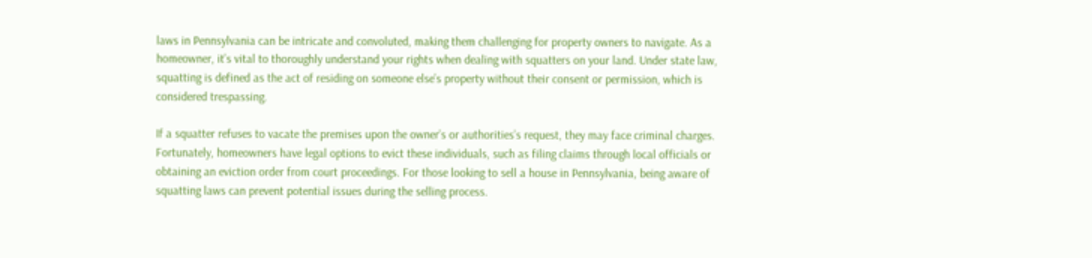laws in Pennsylvania can be intricate and convoluted, making them challenging for property owners to navigate. As a homeowner, it’s vital to thoroughly understand your rights when dealing with squatters on your land. Under state law, squatting is defined as the act of residing on someone else’s property without their consent or permission, which is considered trespassing.

If a squatter refuses to vacate the premises upon the owner’s or authorities’s request, they may face criminal charges. Fortunately, homeowners have legal options to evict these individuals, such as filing claims through local officials or obtaining an eviction order from court proceedings. For those looking to sell a house in Pennsylvania, being aware of squatting laws can prevent potential issues during the selling process.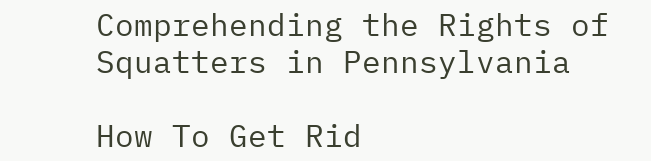Comprehending the Rights of Squatters in Pennsylvania

How To Get Rid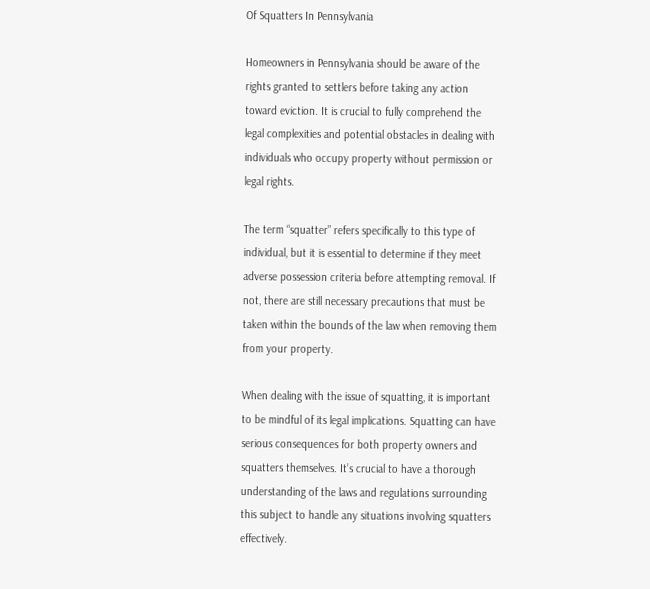Of Squatters In Pennsylvania

Homeowners in Pennsylvania should be aware of the rights granted to settlers before taking any action toward eviction. It is crucial to fully comprehend the legal complexities and potential obstacles in dealing with individuals who occupy property without permission or legal rights.

The term “squatter” refers specifically to this type of individual, but it is essential to determine if they meet adverse possession criteria before attempting removal. If not, there are still necessary precautions that must be taken within the bounds of the law when removing them from your property.

When dealing with the issue of squatting, it is important to be mindful of its legal implications. Squatting can have serious consequences for both property owners and squatters themselves. It’s crucial to have a thorough understanding of the laws and regulations surrounding this subject to handle any situations involving squatters effectively.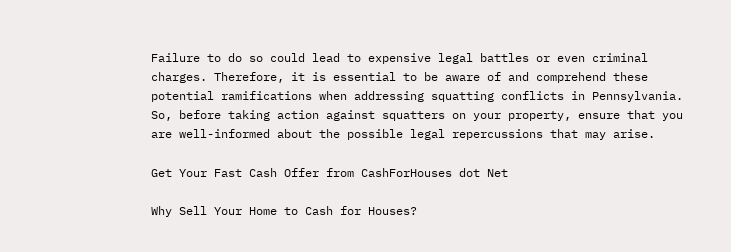Failure to do so could lead to expensive legal battles or even criminal charges. Therefore, it is essential to be aware of and comprehend these potential ramifications when addressing squatting conflicts in Pennsylvania. So, before taking action against squatters on your property, ensure that you are well-informed about the possible legal repercussions that may arise.

Get Your Fast Cash Offer from CashForHouses dot Net

Why Sell Your Home to Cash for Houses?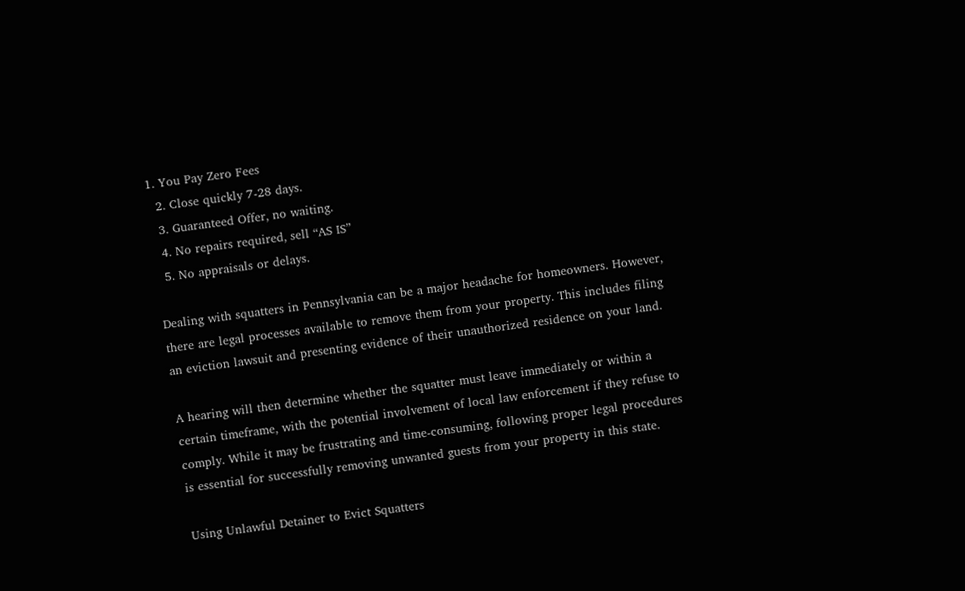1. You Pay Zero Fees
  2. Close quickly 7-28 days.
  3. Guaranteed Offer, no waiting.
  4. No repairs required, sell “AS IS”
  5. No appraisals or delays.

Dealing with squatters in Pennsylvania can be a major headache for homeowners. However, there are legal processes available to remove them from your property. This includes filing an eviction lawsuit and presenting evidence of their unauthorized residence on your land.

A hearing will then determine whether the squatter must leave immediately or within a certain timeframe, with the potential involvement of local law enforcement if they refuse to comply. While it may be frustrating and time-consuming, following proper legal procedures is essential for successfully removing unwanted guests from your property in this state.

Using Unlawful Detainer to Evict Squatters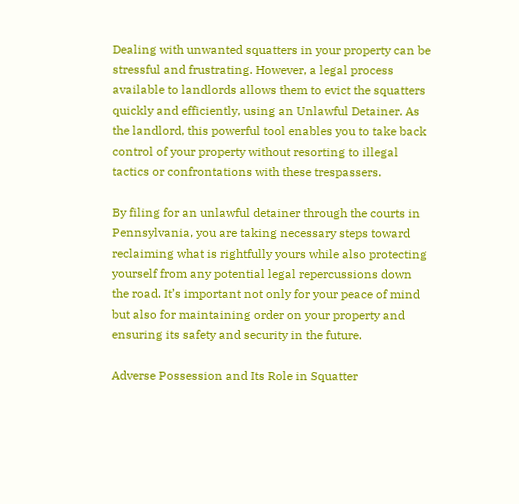Dealing with unwanted squatters in your property can be stressful and frustrating. However, a legal process available to landlords allows them to evict the squatters quickly and efficiently, using an Unlawful Detainer. As the landlord, this powerful tool enables you to take back control of your property without resorting to illegal tactics or confrontations with these trespassers.

By filing for an unlawful detainer through the courts in Pennsylvania, you are taking necessary steps toward reclaiming what is rightfully yours while also protecting yourself from any potential legal repercussions down the road. It’s important not only for your peace of mind but also for maintaining order on your property and ensuring its safety and security in the future.

Adverse Possession and Its Role in Squatter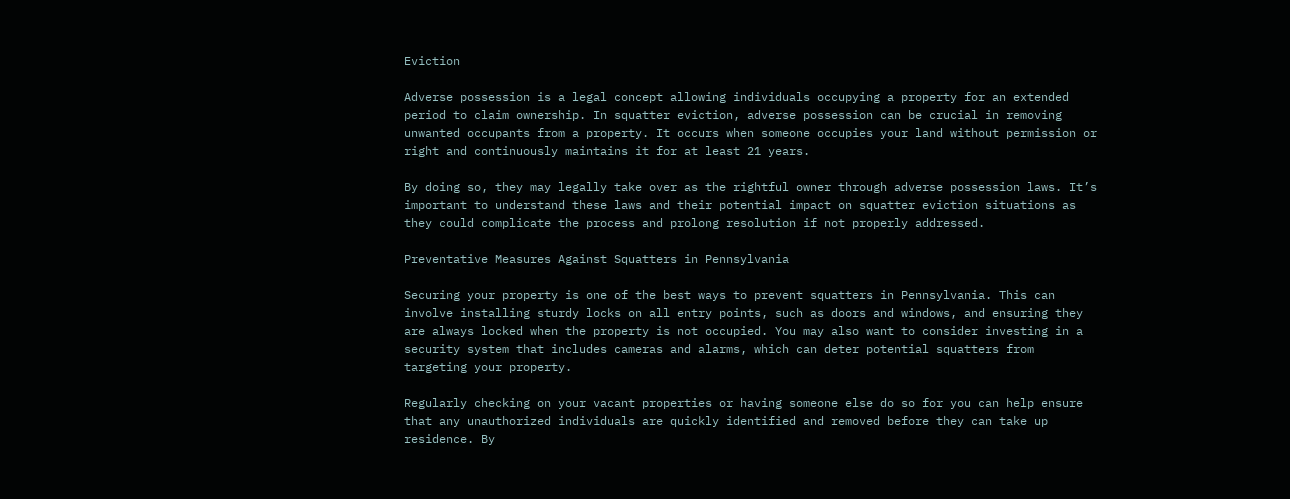Eviction

Adverse possession is a legal concept allowing individuals occupying a property for an extended period to claim ownership. In squatter eviction, adverse possession can be crucial in removing unwanted occupants from a property. It occurs when someone occupies your land without permission or right and continuously maintains it for at least 21 years.

By doing so, they may legally take over as the rightful owner through adverse possession laws. It’s important to understand these laws and their potential impact on squatter eviction situations as they could complicate the process and prolong resolution if not properly addressed.

Preventative Measures Against Squatters in Pennsylvania

Securing your property is one of the best ways to prevent squatters in Pennsylvania. This can involve installing sturdy locks on all entry points, such as doors and windows, and ensuring they are always locked when the property is not occupied. You may also want to consider investing in a security system that includes cameras and alarms, which can deter potential squatters from targeting your property.

Regularly checking on your vacant properties or having someone else do so for you can help ensure that any unauthorized individuals are quickly identified and removed before they can take up residence. By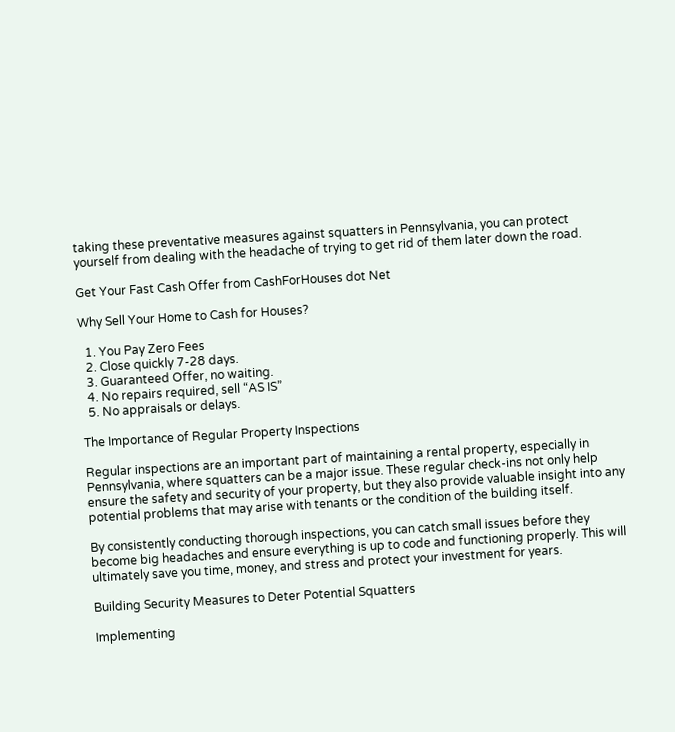taking these preventative measures against squatters in Pennsylvania, you can protect yourself from dealing with the headache of trying to get rid of them later down the road.

Get Your Fast Cash Offer from CashForHouses dot Net

Why Sell Your Home to Cash for Houses?

  1. You Pay Zero Fees
  2. Close quickly 7-28 days.
  3. Guaranteed Offer, no waiting.
  4. No repairs required, sell “AS IS”
  5. No appraisals or delays.

The Importance of Regular Property Inspections

Regular inspections are an important part of maintaining a rental property, especially in Pennsylvania, where squatters can be a major issue. These regular check-ins not only help ensure the safety and security of your property, but they also provide valuable insight into any potential problems that may arise with tenants or the condition of the building itself.

By consistently conducting thorough inspections, you can catch small issues before they become big headaches and ensure everything is up to code and functioning properly. This will ultimately save you time, money, and stress and protect your investment for years.

Building Security Measures to Deter Potential Squatters

Implementing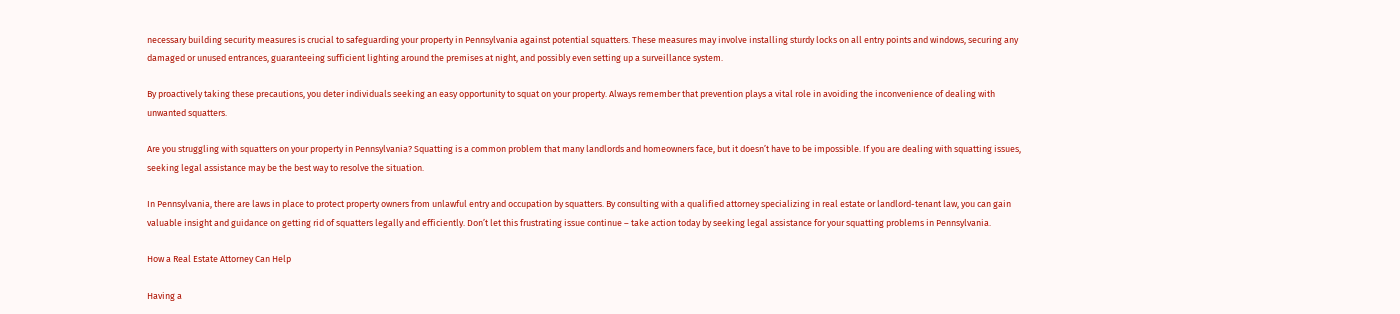necessary building security measures is crucial to safeguarding your property in Pennsylvania against potential squatters. These measures may involve installing sturdy locks on all entry points and windows, securing any damaged or unused entrances, guaranteeing sufficient lighting around the premises at night, and possibly even setting up a surveillance system.

By proactively taking these precautions, you deter individuals seeking an easy opportunity to squat on your property. Always remember that prevention plays a vital role in avoiding the inconvenience of dealing with unwanted squatters.

Are you struggling with squatters on your property in Pennsylvania? Squatting is a common problem that many landlords and homeowners face, but it doesn’t have to be impossible. If you are dealing with squatting issues, seeking legal assistance may be the best way to resolve the situation.

In Pennsylvania, there are laws in place to protect property owners from unlawful entry and occupation by squatters. By consulting with a qualified attorney specializing in real estate or landlord-tenant law, you can gain valuable insight and guidance on getting rid of squatters legally and efficiently. Don’t let this frustrating issue continue – take action today by seeking legal assistance for your squatting problems in Pennsylvania.

How a Real Estate Attorney Can Help

Having a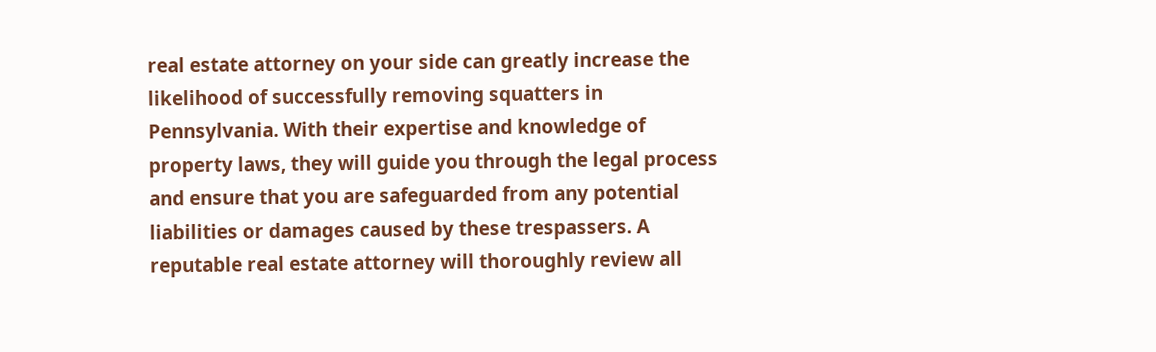real estate attorney on your side can greatly increase the likelihood of successfully removing squatters in Pennsylvania. With their expertise and knowledge of property laws, they will guide you through the legal process and ensure that you are safeguarded from any potential liabilities or damages caused by these trespassers. A reputable real estate attorney will thoroughly review all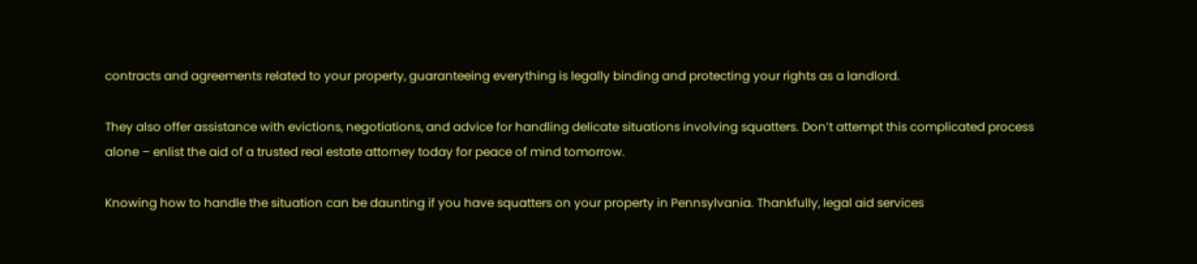contracts and agreements related to your property, guaranteeing everything is legally binding and protecting your rights as a landlord.

They also offer assistance with evictions, negotiations, and advice for handling delicate situations involving squatters. Don’t attempt this complicated process alone – enlist the aid of a trusted real estate attorney today for peace of mind tomorrow.

Knowing how to handle the situation can be daunting if you have squatters on your property in Pennsylvania. Thankfully, legal aid services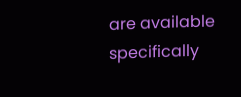are available specifically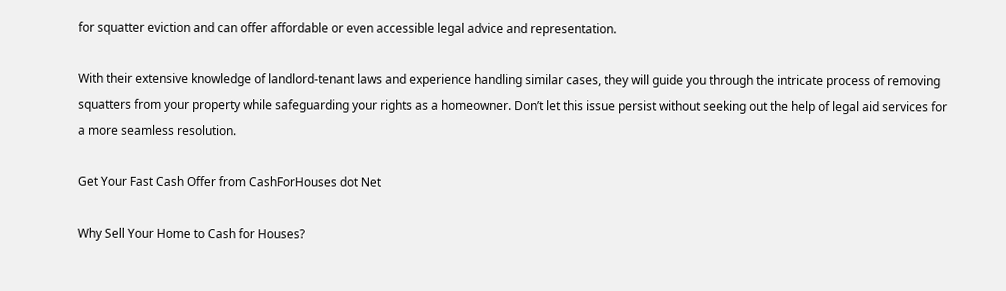for squatter eviction and can offer affordable or even accessible legal advice and representation.

With their extensive knowledge of landlord-tenant laws and experience handling similar cases, they will guide you through the intricate process of removing squatters from your property while safeguarding your rights as a homeowner. Don’t let this issue persist without seeking out the help of legal aid services for a more seamless resolution.

Get Your Fast Cash Offer from CashForHouses dot Net

Why Sell Your Home to Cash for Houses?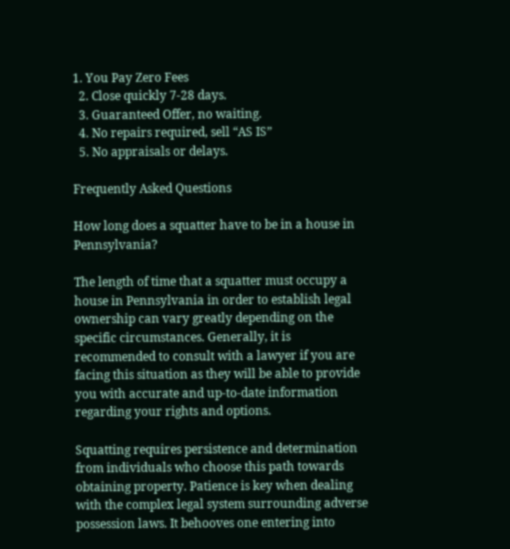1. You Pay Zero Fees
  2. Close quickly 7-28 days.
  3. Guaranteed Offer, no waiting.
  4. No repairs required, sell “AS IS”
  5. No appraisals or delays.

Frequently Asked Questions

How long does a squatter have to be in a house in Pennsylvania?

The length of time that a squatter must occupy a house in Pennsylvania in order to establish legal ownership can vary greatly depending on the specific circumstances. Generally, it is recommended to consult with a lawyer if you are facing this situation as they will be able to provide you with accurate and up-to-date information regarding your rights and options.

Squatting requires persistence and determination from individuals who choose this path towards obtaining property. Patience is key when dealing with the complex legal system surrounding adverse possession laws. It behooves one entering into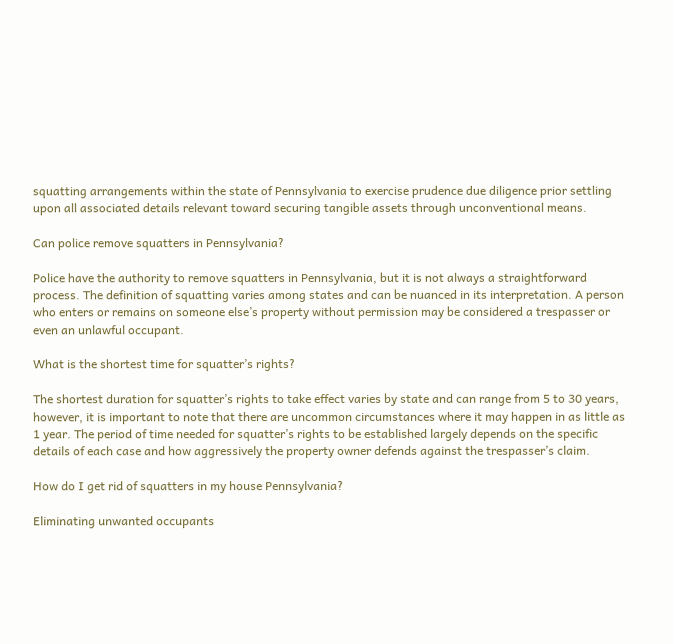squatting arrangements within the state of Pennsylvania to exercise prudence due diligence prior settling upon all associated details relevant toward securing tangible assets through unconventional means.

Can police remove squatters in Pennsylvania?

Police have the authority to remove squatters in Pennsylvania, but it is not always a straightforward process. The definition of squatting varies among states and can be nuanced in its interpretation. A person who enters or remains on someone else’s property without permission may be considered a trespasser or even an unlawful occupant.

What is the shortest time for squatter’s rights?

The shortest duration for squatter’s rights to take effect varies by state and can range from 5 to 30 years, however, it is important to note that there are uncommon circumstances where it may happen in as little as 1 year. The period of time needed for squatter’s rights to be established largely depends on the specific details of each case and how aggressively the property owner defends against the trespasser’s claim.

How do I get rid of squatters in my house Pennsylvania?

Eliminating unwanted occupants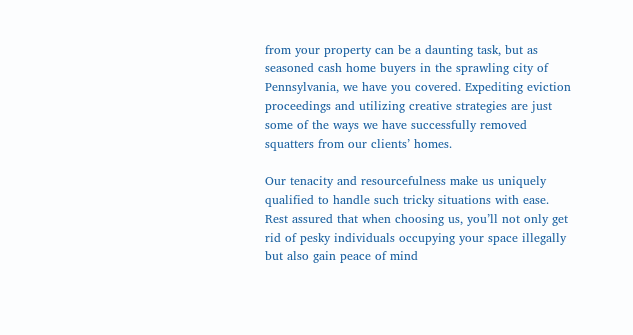from your property can be a daunting task, but as seasoned cash home buyers in the sprawling city of Pennsylvania, we have you covered. Expediting eviction proceedings and utilizing creative strategies are just some of the ways we have successfully removed squatters from our clients’ homes.

Our tenacity and resourcefulness make us uniquely qualified to handle such tricky situations with ease. Rest assured that when choosing us, you’ll not only get rid of pesky individuals occupying your space illegally but also gain peace of mind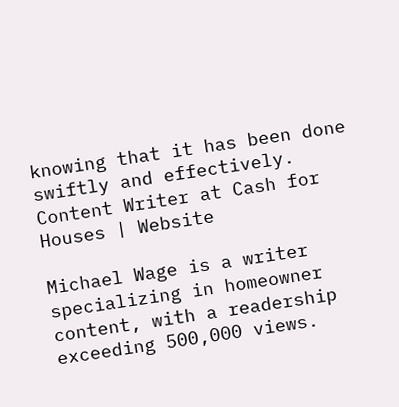knowing that it has been done swiftly and effectively.
Content Writer at Cash for Houses | Website

Michael Wage is a writer specializing in homeowner content, with a readership exceeding 500,000 views.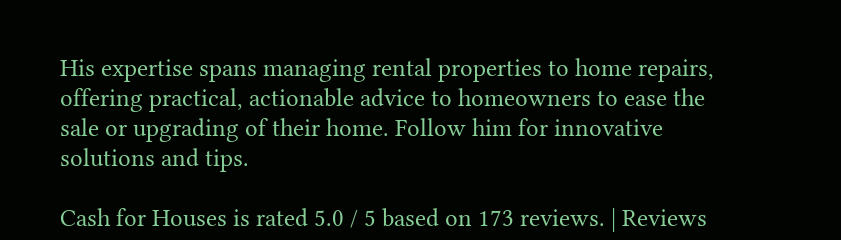His expertise spans managing rental properties to home repairs, offering practical, actionable advice to homeowners to ease the sale or upgrading of their home. Follow him for innovative solutions and tips.

Cash for Houses is rated 5.0 / 5 based on 173 reviews. | Reviews